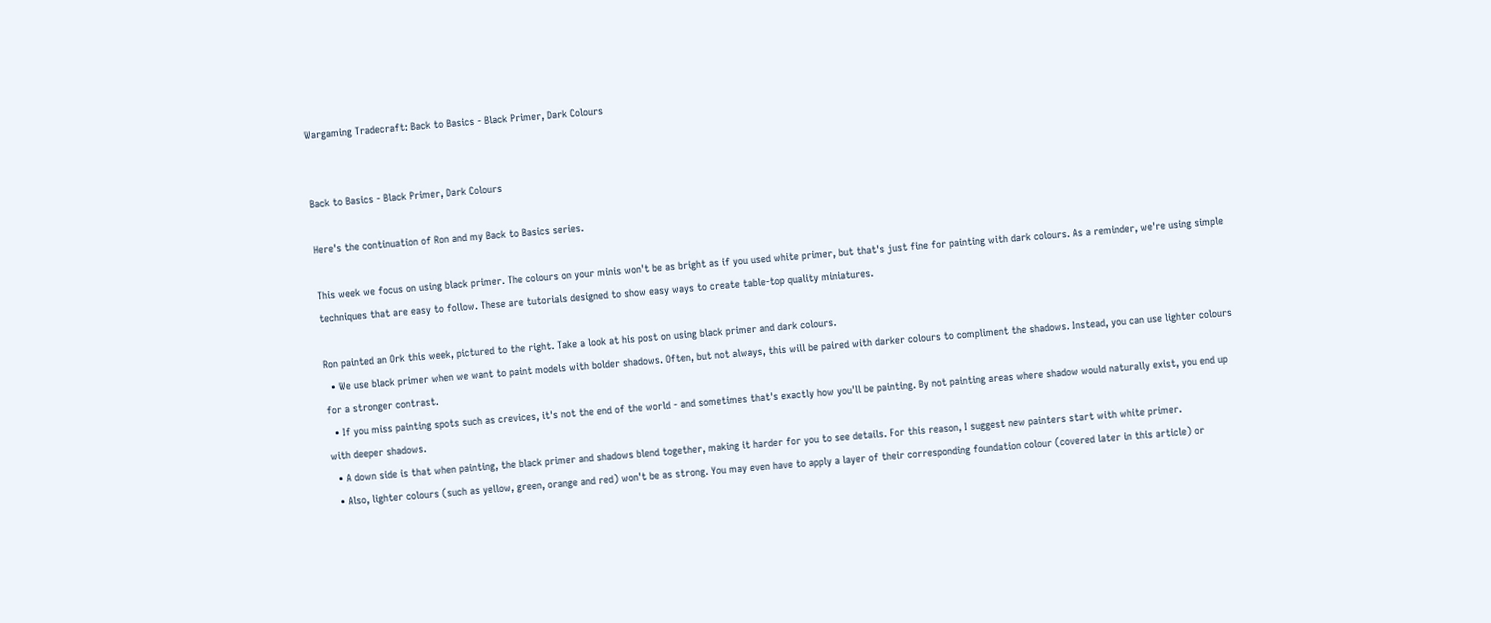Wargaming Tradecraft: Back to Basics - Black Primer, Dark Colours


Back to Basics - Black Primer, Dark Colours

Here's the continuation of Ron and my Back to Basics series.

This week we focus on using black primer. The colours on your minis won't be as bright as if you used white primer, but that's just fine for painting with dark colours. As a reminder, we're using simple techniques that are easy to follow. These are tutorials designed to show easy ways to create table-top quality miniatures.

Ron painted an Ork this week, pictured to the right. Take a look at his post on using black primer and dark colours.
  • We use black primer when we want to paint models with bolder shadows. Often, but not always, this will be paired with darker colours to compliment the shadows. Instead, you can use lighter colours for a stronger contrast.
  • If you miss painting spots such as crevices, it's not the end of the world - and sometimes that's exactly how you'll be painting. By not painting areas where shadow would naturally exist, you end up with deeper shadows.
  • A down side is that when painting, the black primer and shadows blend together, making it harder for you to see details. For this reason, I suggest new painters start with white primer.
  • Also, lighter colours (such as yellow, green, orange and red) won't be as strong. You may even have to apply a layer of their corresponding foundation colour (covered later in this article) or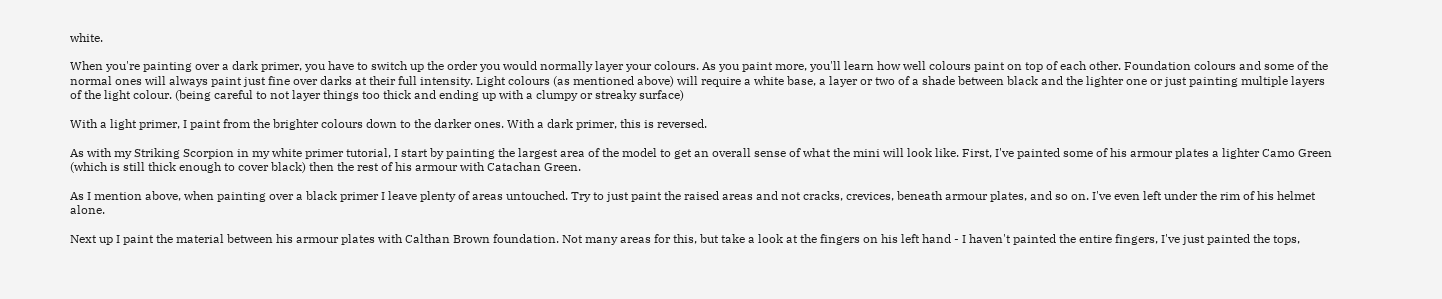white.

When you're painting over a dark primer, you have to switch up the order you would normally layer your colours. As you paint more, you'll learn how well colours paint on top of each other. Foundation colours and some of the normal ones will always paint just fine over darks at their full intensity. Light colours (as mentioned above) will require a white base, a layer or two of a shade between black and the lighter one or just painting multiple layers of the light colour. (being careful to not layer things too thick and ending up with a clumpy or streaky surface)

With a light primer, I paint from the brighter colours down to the darker ones. With a dark primer, this is reversed.

As with my Striking Scorpion in my white primer tutorial, I start by painting the largest area of the model to get an overall sense of what the mini will look like. First, I've painted some of his armour plates a lighter Camo Green (which is still thick enough to cover black) then the rest of his armour with Catachan Green.

As I mention above, when painting over a black primer I leave plenty of areas untouched. Try to just paint the raised areas and not cracks, crevices, beneath armour plates, and so on. I've even left under the rim of his helmet alone.

Next up I paint the material between his armour plates with Calthan Brown foundation. Not many areas for this, but take a look at the fingers on his left hand - I haven't painted the entire fingers, I've just painted the tops,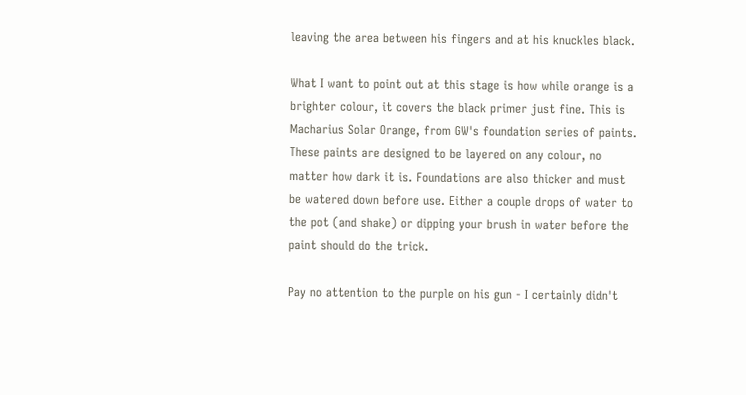leaving the area between his fingers and at his knuckles black.

What I want to point out at this stage is how while orange is a brighter colour, it covers the black primer just fine. This is Macharius Solar Orange, from GW's foundation series of paints. These paints are designed to be layered on any colour, no matter how dark it is. Foundations are also thicker and must be watered down before use. Either a couple drops of water to the pot (and shake) or dipping your brush in water before the paint should do the trick.

Pay no attention to the purple on his gun - I certainly didn't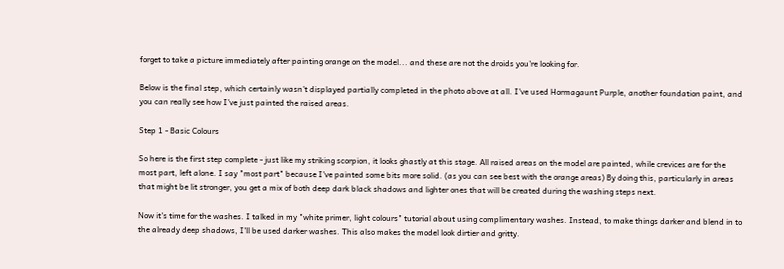forget to take a picture immediately after painting orange on the model... and these are not the droids you're looking for.

Below is the final step, which certainly wasn't displayed partially completed in the photo above at all. I've used Hormagaunt Purple, another foundation paint, and you can really see how I've just painted the raised areas.

Step 1 - Basic Colours

So here is the first step complete - just like my striking scorpion, it looks ghastly at this stage. All raised areas on the model are painted, while crevices are for the most part, left alone. I say "most part" because I've painted some bits more solid. (as you can see best with the orange areas) By doing this, particularly in areas that might be lit stronger, you get a mix of both deep dark black shadows and lighter ones that will be created during the washing steps next.

Now it's time for the washes. I talked in my "white primer, light colours" tutorial about using complimentary washes. Instead, to make things darker and blend in to the already deep shadows, I'll be used darker washes. This also makes the model look dirtier and gritty.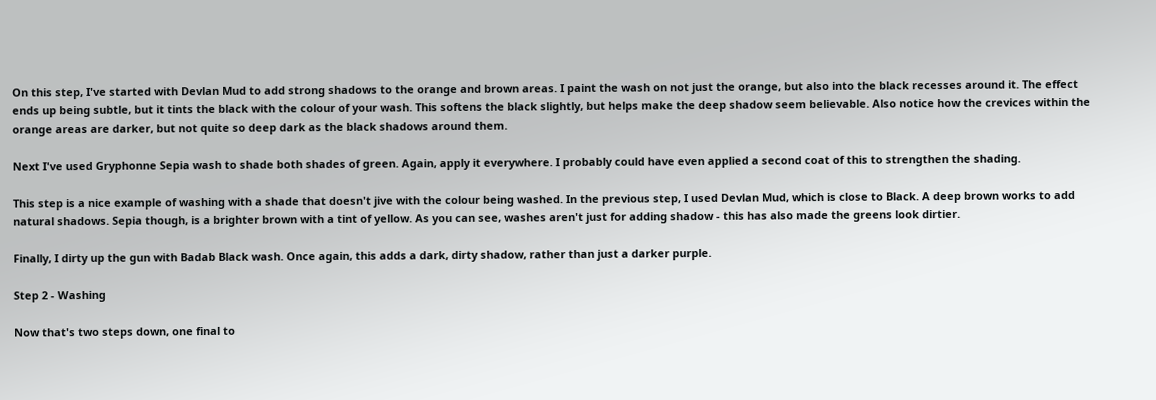On this step, I've started with Devlan Mud to add strong shadows to the orange and brown areas. I paint the wash on not just the orange, but also into the black recesses around it. The effect ends up being subtle, but it tints the black with the colour of your wash. This softens the black slightly, but helps make the deep shadow seem believable. Also notice how the crevices within the orange areas are darker, but not quite so deep dark as the black shadows around them.

Next I've used Gryphonne Sepia wash to shade both shades of green. Again, apply it everywhere. I probably could have even applied a second coat of this to strengthen the shading.

This step is a nice example of washing with a shade that doesn't jive with the colour being washed. In the previous step, I used Devlan Mud, which is close to Black. A deep brown works to add natural shadows. Sepia though, is a brighter brown with a tint of yellow. As you can see, washes aren't just for adding shadow - this has also made the greens look dirtier.

Finally, I dirty up the gun with Badab Black wash. Once again, this adds a dark, dirty shadow, rather than just a darker purple.

Step 2 - Washing

Now that's two steps down, one final to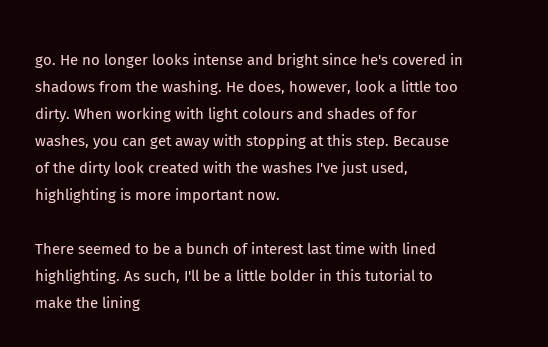go. He no longer looks intense and bright since he's covered in shadows from the washing. He does, however, look a little too dirty. When working with light colours and shades of for washes, you can get away with stopping at this step. Because of the dirty look created with the washes I've just used, highlighting is more important now.

There seemed to be a bunch of interest last time with lined highlighting. As such, I'll be a little bolder in this tutorial to make the lining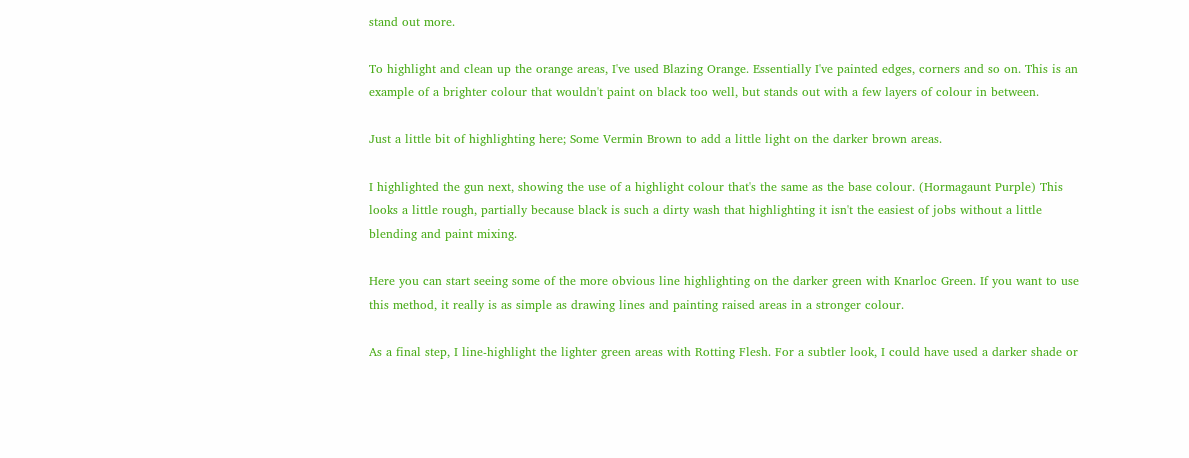stand out more.

To highlight and clean up the orange areas, I've used Blazing Orange. Essentially I've painted edges, corners and so on. This is an example of a brighter colour that wouldn't paint on black too well, but stands out with a few layers of colour in between.

Just a little bit of highlighting here; Some Vermin Brown to add a little light on the darker brown areas.

I highlighted the gun next, showing the use of a highlight colour that's the same as the base colour. (Hormagaunt Purple) This looks a little rough, partially because black is such a dirty wash that highlighting it isn't the easiest of jobs without a little blending and paint mixing.

Here you can start seeing some of the more obvious line highlighting on the darker green with Knarloc Green. If you want to use this method, it really is as simple as drawing lines and painting raised areas in a stronger colour.

As a final step, I line-highlight the lighter green areas with Rotting Flesh. For a subtler look, I could have used a darker shade or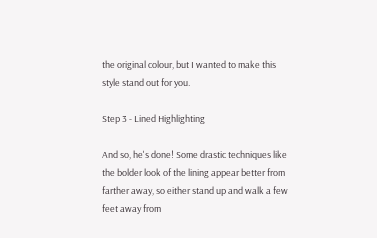the original colour, but I wanted to make this style stand out for you.

Step 3 - Lined Highlighting

And so, he's done! Some drastic techniques like the bolder look of the lining appear better from farther away, so either stand up and walk a few feet away from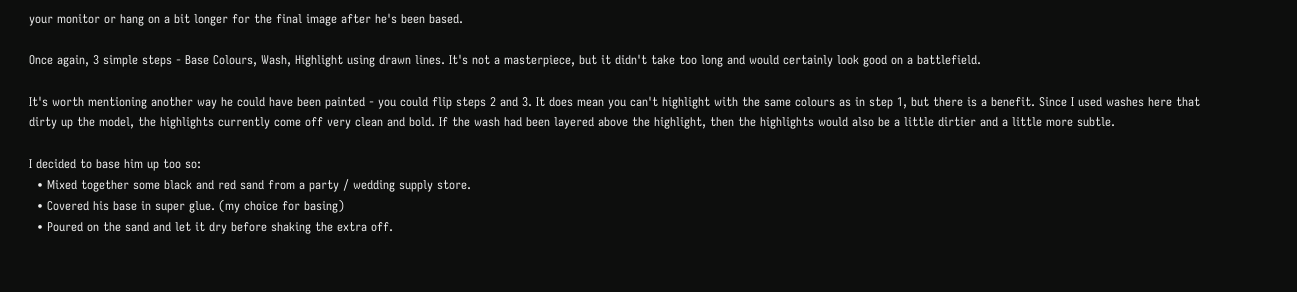your monitor or hang on a bit longer for the final image after he's been based.

Once again, 3 simple steps - Base Colours, Wash, Highlight using drawn lines. It's not a masterpiece, but it didn't take too long and would certainly look good on a battlefield.

It's worth mentioning another way he could have been painted - you could flip steps 2 and 3. It does mean you can't highlight with the same colours as in step 1, but there is a benefit. Since I used washes here that dirty up the model, the highlights currently come off very clean and bold. If the wash had been layered above the highlight, then the highlights would also be a little dirtier and a little more subtle.

I decided to base him up too so:
  • Mixed together some black and red sand from a party / wedding supply store.
  • Covered his base in super glue. (my choice for basing)
  • Poured on the sand and let it dry before shaking the extra off.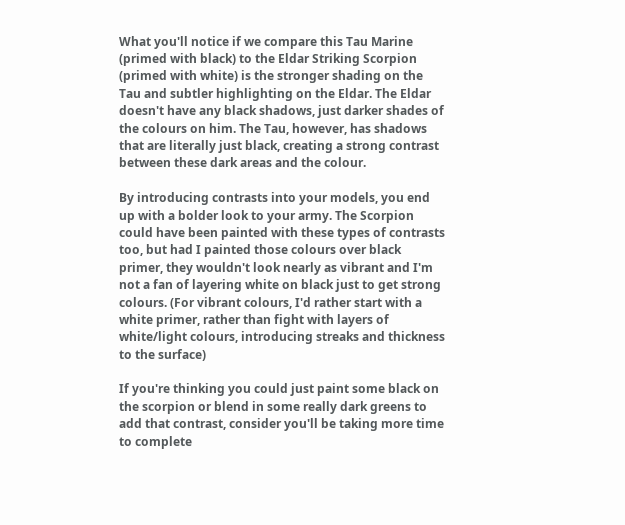What you'll notice if we compare this Tau Marine (primed with black) to the Eldar Striking Scorpion (primed with white) is the stronger shading on the Tau and subtler highlighting on the Eldar. The Eldar doesn't have any black shadows, just darker shades of the colours on him. The Tau, however, has shadows that are literally just black, creating a strong contrast between these dark areas and the colour.

By introducing contrasts into your models, you end up with a bolder look to your army. The Scorpion could have been painted with these types of contrasts too, but had I painted those colours over black primer, they wouldn't look nearly as vibrant and I'm not a fan of layering white on black just to get strong colours. (For vibrant colours, I'd rather start with a white primer, rather than fight with layers of white/light colours, introducing streaks and thickness to the surface)

If you're thinking you could just paint some black on the scorpion or blend in some really dark greens to add that contrast, consider you'll be taking more time to complete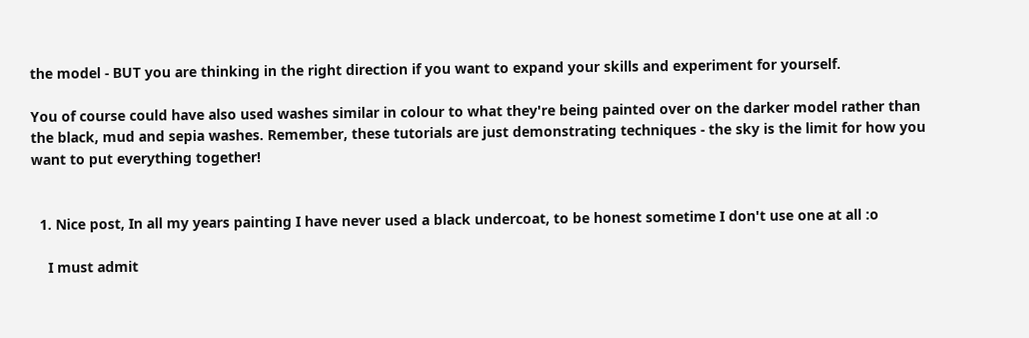the model - BUT you are thinking in the right direction if you want to expand your skills and experiment for yourself.

You of course could have also used washes similar in colour to what they're being painted over on the darker model rather than the black, mud and sepia washes. Remember, these tutorials are just demonstrating techniques - the sky is the limit for how you want to put everything together!


  1. Nice post, In all my years painting I have never used a black undercoat, to be honest sometime I don't use one at all :o

    I must admit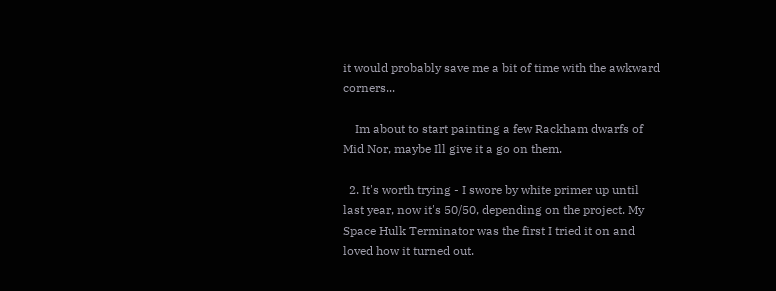it would probably save me a bit of time with the awkward corners...

    Im about to start painting a few Rackham dwarfs of Mid Nor, maybe Ill give it a go on them.

  2. It's worth trying - I swore by white primer up until last year, now it's 50/50, depending on the project. My Space Hulk Terminator was the first I tried it on and loved how it turned out.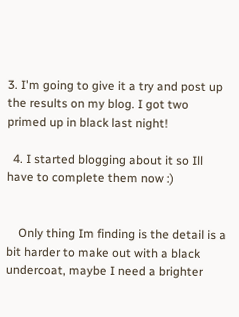3. I'm going to give it a try and post up the results on my blog. I got two primed up in black last night!

  4. I started blogging about it so Ill have to complete them now :)


    Only thing Im finding is the detail is a bit harder to make out with a black undercoat, maybe I need a brighter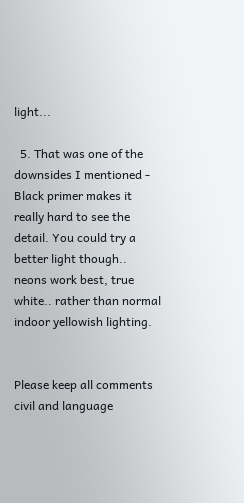light...

  5. That was one of the downsides I mentioned - Black primer makes it really hard to see the detail. You could try a better light though.. neons work best, true white.. rather than normal indoor yellowish lighting.


Please keep all comments civil and language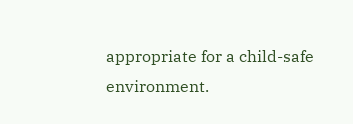appropriate for a child-safe environment.